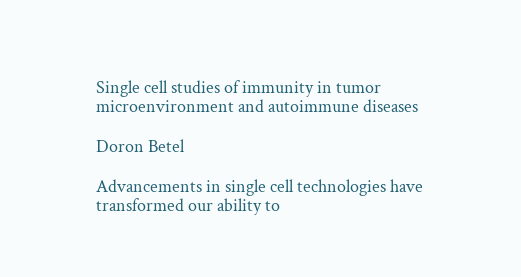Single cell studies of immunity in tumor microenvironment and autoimmune diseases

Doron Betel

Advancements in single cell technologies have transformed our ability to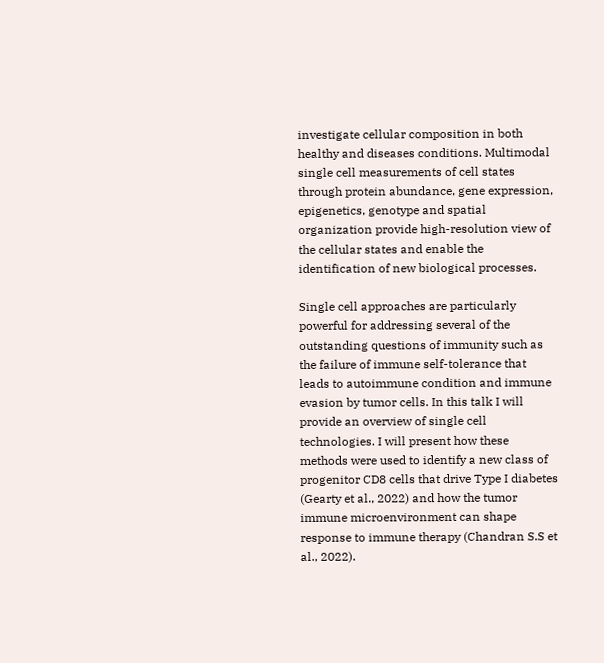investigate cellular composition in both healthy and diseases conditions. Multimodal single cell measurements of cell states through protein abundance, gene expression, epigenetics, genotype and spatial organization provide high-resolution view of the cellular states and enable the identification of new biological processes.

Single cell approaches are particularly powerful for addressing several of the outstanding questions of immunity such as the failure of immune self-tolerance that leads to autoimmune condition and immune evasion by tumor cells. In this talk I will provide an overview of single cell technologies. I will present how these methods were used to identify a new class of progenitor CD8 cells that drive Type I diabetes (Gearty et al., 2022) and how the tumor immune microenvironment can shape response to immune therapy (Chandran S.S et al., 2022).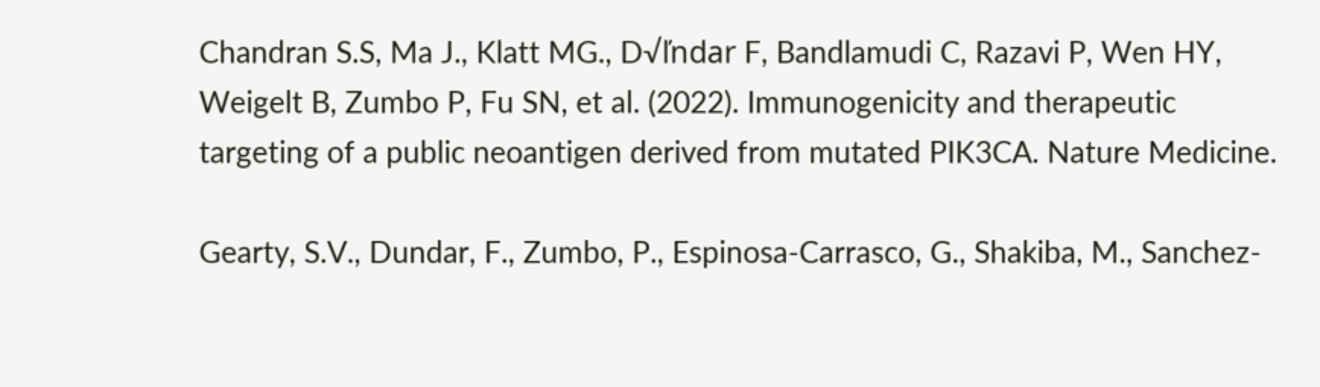Chandran S.S, Ma J., Klatt MG., D√ľndar F, Bandlamudi C, Razavi P, Wen HY, Weigelt B, Zumbo P, Fu SN, et al. (2022). Immunogenicity and therapeutic targeting of a public neoantigen derived from mutated PIK3CA. Nature Medicine.

Gearty, S.V., Dundar, F., Zumbo, P., Espinosa-Carrasco, G., Shakiba, M., Sanchez-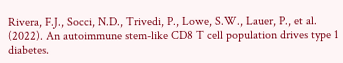Rivera, F.J., Socci, N.D., Trivedi, P., Lowe, S.W., Lauer, P., et al. (2022). An autoimmune stem-like CD8 T cell population drives type 1 diabetes.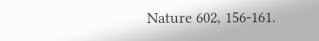Nature 602, 156-161.